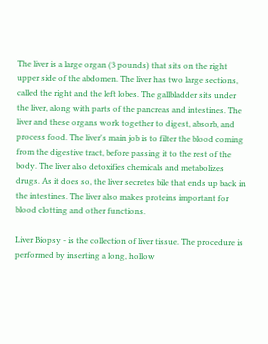The liver is a large organ (3 pounds) that sits on the right upper side of the abdomen. The liver has two large sections, called the right and the left lobes. The gallbladder sits under the liver, along with parts of the pancreas and intestines. The liver and these organs work together to digest, absorb, and process food. The liver's main job is to filter the blood coming from the digestive tract, before passing it to the rest of the body. The liver also detoxifies chemicals and metabolizes drugs. As it does so, the liver secretes bile that ends up back in the intestines. The liver also makes proteins important for blood clotting and other functions.

Liver Biopsy - is the collection of liver tissue. The procedure is performed by inserting a long, hollow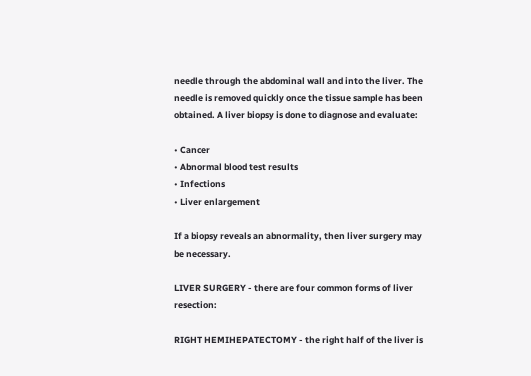needle through the abdominal wall and into the liver. The needle is removed quickly once the tissue sample has been obtained. A liver biopsy is done to diagnose and evaluate:

• Cancer
• Abnormal blood test results
• Infections
• Liver enlargement

If a biopsy reveals an abnormality, then liver surgery may be necessary.

LIVER SURGERY - there are four common forms of liver resection:

RIGHT HEMIHEPATECTOMY - the right half of the liver is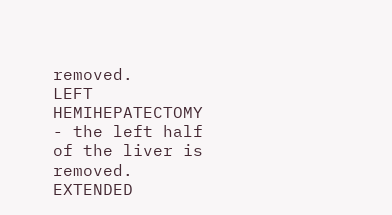removed.
LEFT HEMIHEPATECTOMY - the left half of the liver is removed.
EXTENDED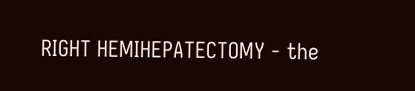RIGHT HEMIHEPATECTOMY - the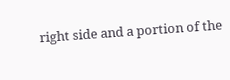right side and a portion of the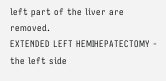left part of the liver are removed.
EXTENDED LEFT HEMIHEPATECTOMY - the left side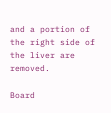and a portion of the right side of the liver are removed.

Board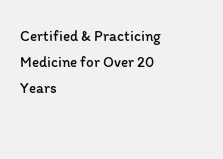Certified & Practicing Medicine for Over 20 Years